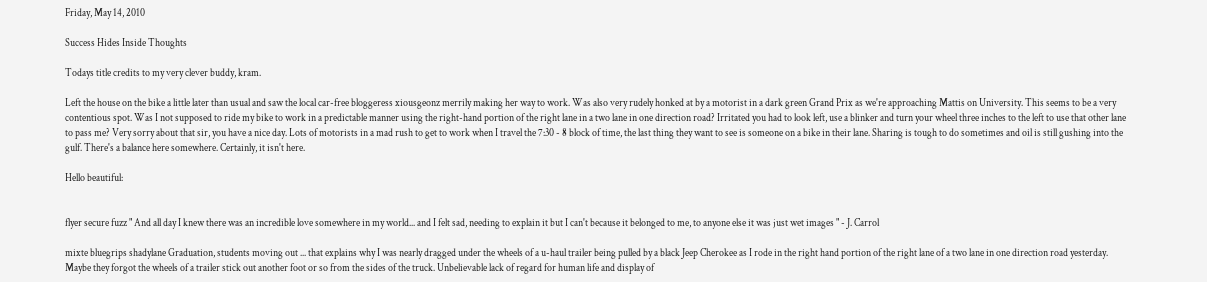Friday, May 14, 2010

Success Hides Inside Thoughts

Todays title credits to my very clever buddy, kram.

Left the house on the bike a little later than usual and saw the local car-free bloggeress xiousgeonz merrily making her way to work. Was also very rudely honked at by a motorist in a dark green Grand Prix as we're approaching Mattis on University. This seems to be a very contentious spot. Was I not supposed to ride my bike to work in a predictable manner using the right-hand portion of the right lane in a two lane in one direction road? Irritated you had to look left, use a blinker and turn your wheel three inches to the left to use that other lane to pass me? Very sorry about that sir, you have a nice day. Lots of motorists in a mad rush to get to work when I travel the 7:30 - 8 block of time, the last thing they want to see is someone on a bike in their lane. Sharing is tough to do sometimes and oil is still gushing into the gulf. There's a balance here somewhere. Certainly, it isn't here.

Hello beautiful:


flyer secure fuzz " And all day I knew there was an incredible love somewhere in my world... and I felt sad, needing to explain it but I can't because it belonged to me, to anyone else it was just wet images " - J. Carrol

mixte bluegrips shadylane Graduation, students moving out ... that explains why I was nearly dragged under the wheels of a u-haul trailer being pulled by a black Jeep Cherokee as I rode in the right hand portion of the right lane of a two lane in one direction road yesterday. Maybe they forgot the wheels of a trailer stick out another foot or so from the sides of the truck. Unbelievable lack of regard for human life and display of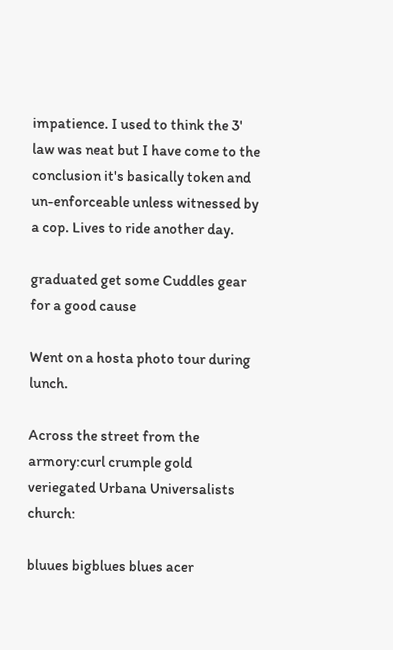impatience. I used to think the 3' law was neat but I have come to the conclusion it's basically token and un-enforceable unless witnessed by a cop. Lives to ride another day.

graduated get some Cuddles gear for a good cause

Went on a hosta photo tour during lunch.

Across the street from the armory:curl crumple gold veriegated Urbana Universalists church:

bluues bigblues blues acer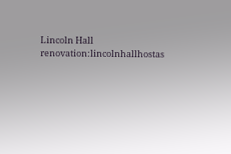Lincoln Hall renovation:lincolnhallhostas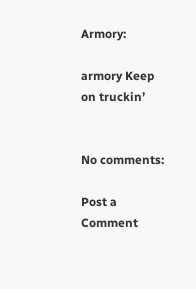Armory:

armory Keep on truckin’


No comments:

Post a Comment